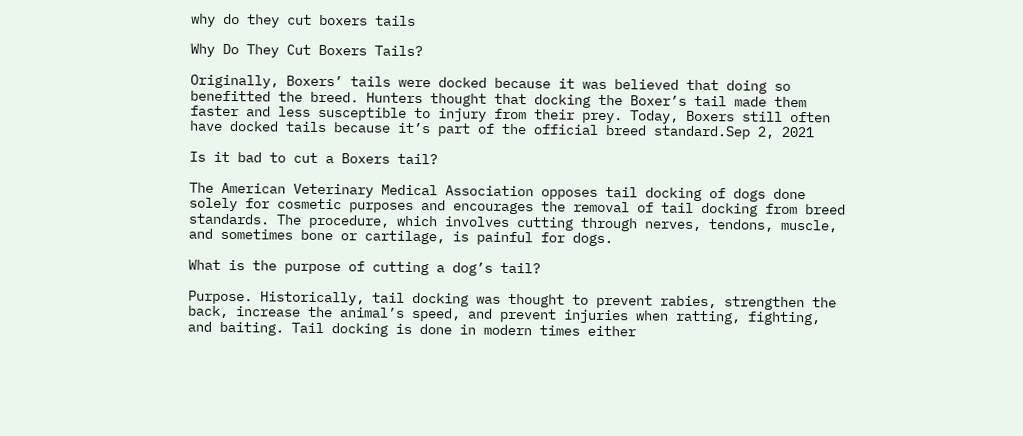why do they cut boxers tails

Why Do They Cut Boxers Tails?

Originally, Boxers’ tails were docked because it was believed that doing so benefitted the breed. Hunters thought that docking the Boxer’s tail made them faster and less susceptible to injury from their prey. Today, Boxers still often have docked tails because it’s part of the official breed standard.Sep 2, 2021

Is it bad to cut a Boxers tail?

The American Veterinary Medical Association opposes tail docking of dogs done solely for cosmetic purposes and encourages the removal of tail docking from breed standards. The procedure, which involves cutting through nerves, tendons, muscle, and sometimes bone or cartilage, is painful for dogs.

What is the purpose of cutting a dog’s tail?

Purpose. Historically, tail docking was thought to prevent rabies, strengthen the back, increase the animal’s speed, and prevent injuries when ratting, fighting, and baiting. Tail docking is done in modern times either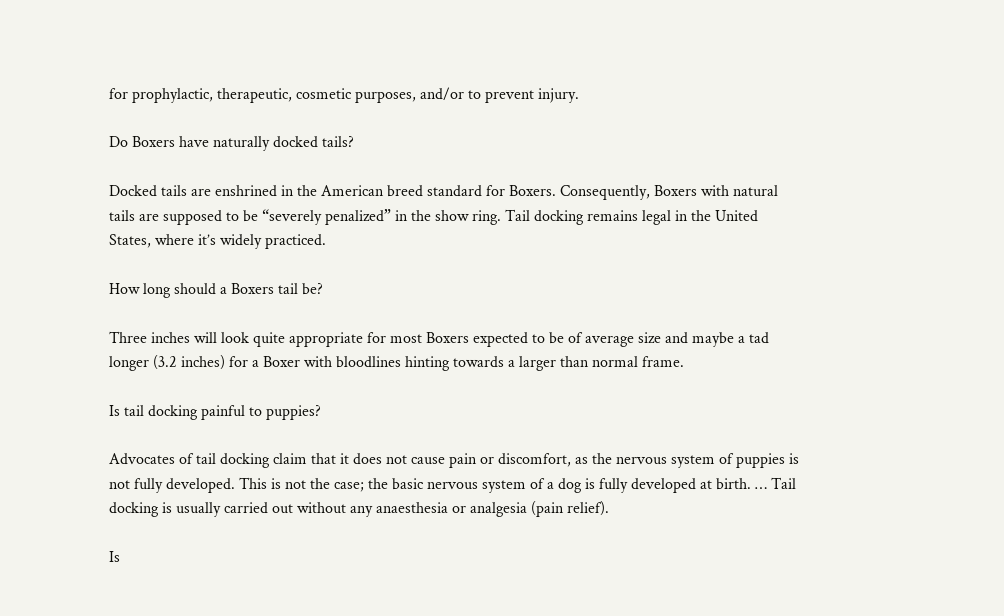for prophylactic, therapeutic, cosmetic purposes, and/or to prevent injury.

Do Boxers have naturally docked tails?

Docked tails are enshrined in the American breed standard for Boxers. Consequently, Boxers with natural tails are supposed to be “severely penalized” in the show ring. Tail docking remains legal in the United States, where it’s widely practiced.

How long should a Boxers tail be?

Three inches will look quite appropriate for most Boxers expected to be of average size and maybe a tad longer (3.2 inches) for a Boxer with bloodlines hinting towards a larger than normal frame.

Is tail docking painful to puppies?

Advocates of tail docking claim that it does not cause pain or discomfort, as the nervous system of puppies is not fully developed. This is not the case; the basic nervous system of a dog is fully developed at birth. … Tail docking is usually carried out without any anaesthesia or analgesia (pain relief).

Is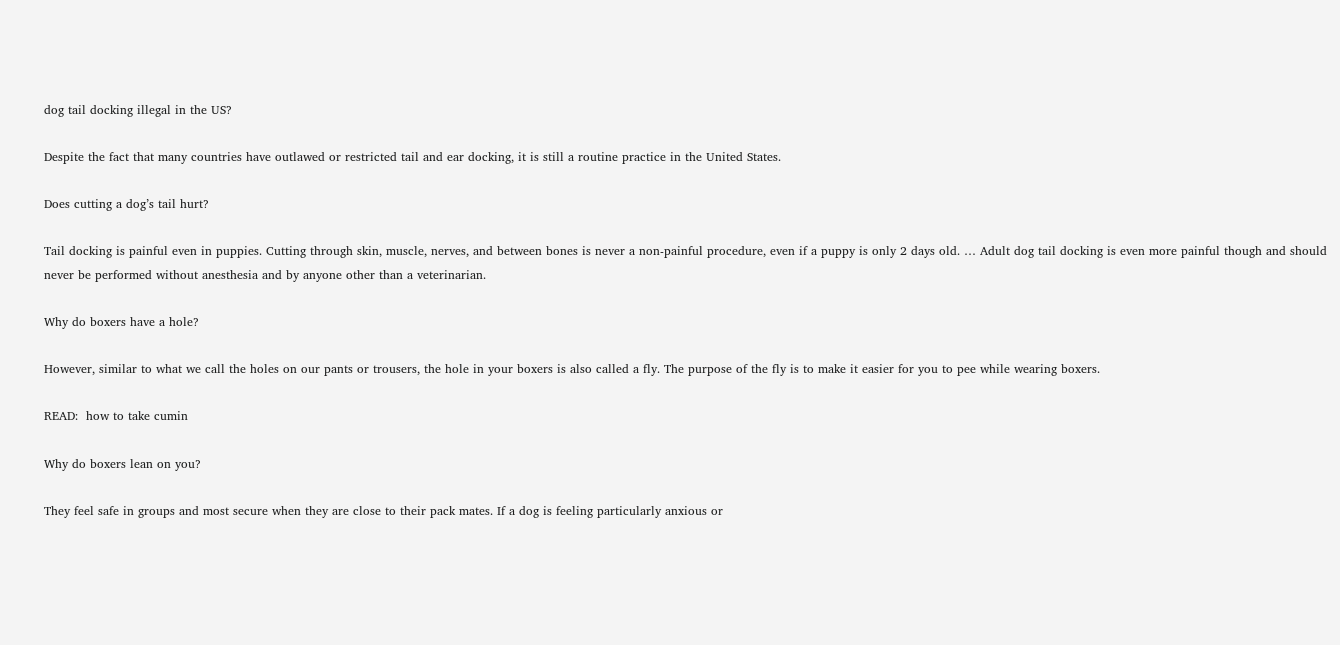dog tail docking illegal in the US?

Despite the fact that many countries have outlawed or restricted tail and ear docking, it is still a routine practice in the United States.

Does cutting a dog’s tail hurt?

Tail docking is painful even in puppies. Cutting through skin, muscle, nerves, and between bones is never a non-painful procedure, even if a puppy is only 2 days old. … Adult dog tail docking is even more painful though and should never be performed without anesthesia and by anyone other than a veterinarian.

Why do boxers have a hole?

However, similar to what we call the holes on our pants or trousers, the hole in your boxers is also called a fly. The purpose of the fly is to make it easier for you to pee while wearing boxers.

READ:  how to take cumin

Why do boxers lean on you?

They feel safe in groups and most secure when they are close to their pack mates. If a dog is feeling particularly anxious or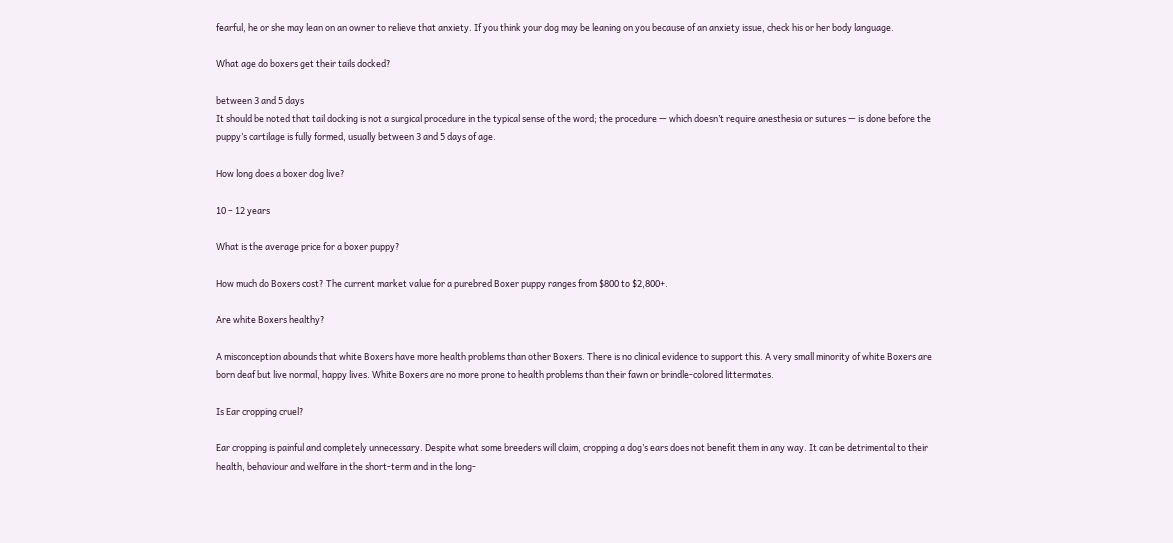fearful, he or she may lean on an owner to relieve that anxiety. If you think your dog may be leaning on you because of an anxiety issue, check his or her body language.

What age do boxers get their tails docked?

between 3 and 5 days
It should be noted that tail docking is not a surgical procedure in the typical sense of the word; the procedure — which doesn’t require anesthesia or sutures — is done before the puppy’s cartilage is fully formed, usually between 3 and 5 days of age.

How long does a boxer dog live?

10 – 12 years

What is the average price for a boxer puppy?

How much do Boxers cost? The current market value for a purebred Boxer puppy ranges from $800 to $2,800+.

Are white Boxers healthy?

A misconception abounds that white Boxers have more health problems than other Boxers. There is no clinical evidence to support this. A very small minority of white Boxers are born deaf but live normal, happy lives. White Boxers are no more prone to health problems than their fawn or brindle-colored littermates.

Is Ear cropping cruel?

Ear cropping is painful and completely unnecessary. Despite what some breeders will claim, cropping a dog’s ears does not benefit them in any way. It can be detrimental to their health, behaviour and welfare in the short-term and in the long-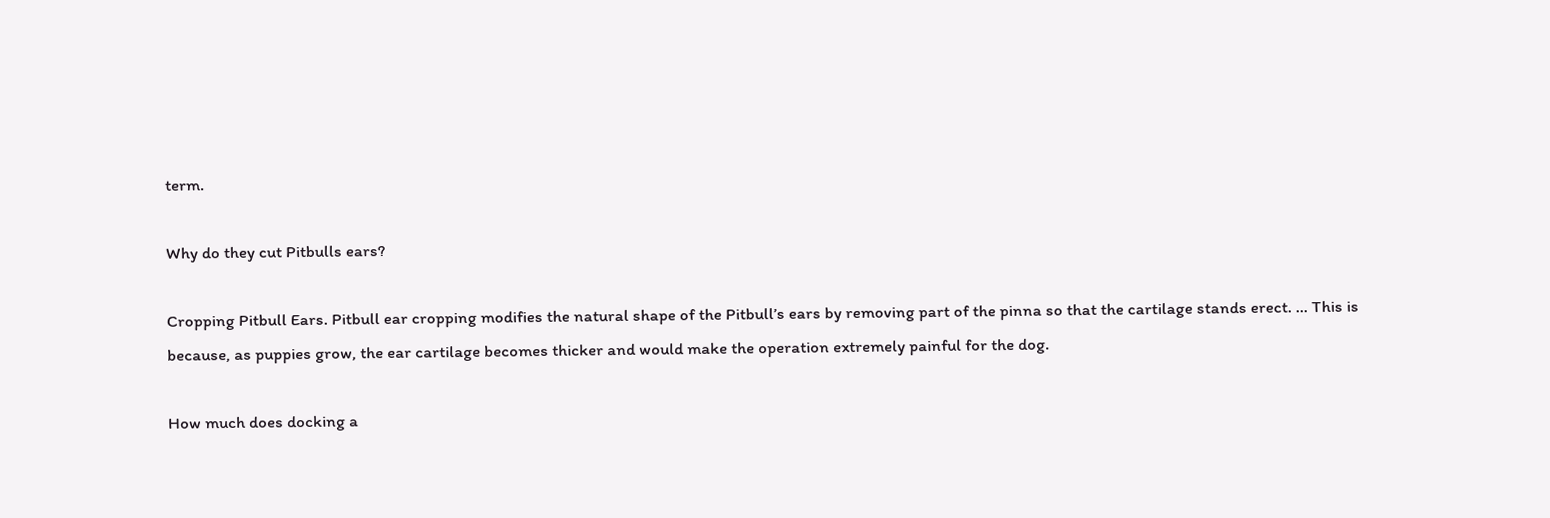term.

Why do they cut Pitbulls ears?

Cropping Pitbull Ears. Pitbull ear cropping modifies the natural shape of the Pitbull’s ears by removing part of the pinna so that the cartilage stands erect. … This is because, as puppies grow, the ear cartilage becomes thicker and would make the operation extremely painful for the dog.

How much does docking a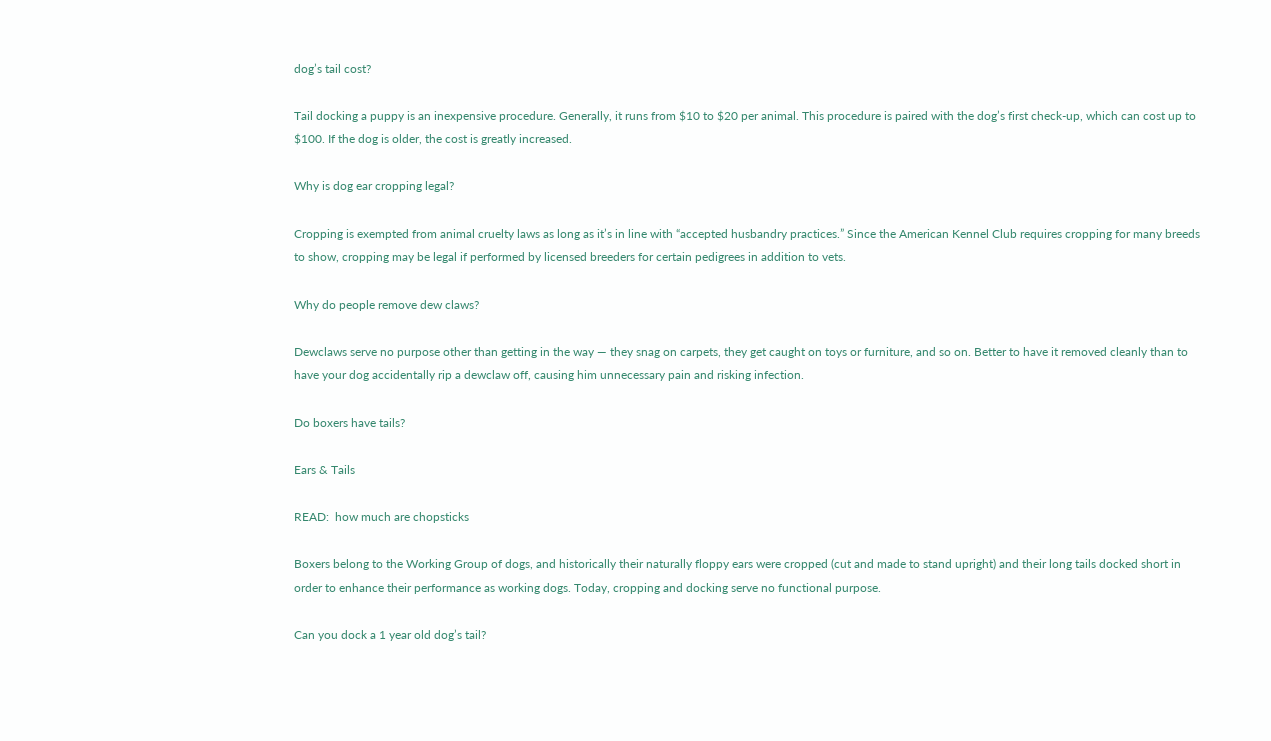dog’s tail cost?

Tail docking a puppy is an inexpensive procedure. Generally, it runs from $10 to $20 per animal. This procedure is paired with the dog’s first check-up, which can cost up to $100. If the dog is older, the cost is greatly increased.

Why is dog ear cropping legal?

Cropping is exempted from animal cruelty laws as long as it’s in line with “accepted husbandry practices.” Since the American Kennel Club requires cropping for many breeds to show, cropping may be legal if performed by licensed breeders for certain pedigrees in addition to vets.

Why do people remove dew claws?

Dewclaws serve no purpose other than getting in the way — they snag on carpets, they get caught on toys or furniture, and so on. Better to have it removed cleanly than to have your dog accidentally rip a dewclaw off, causing him unnecessary pain and risking infection.

Do boxers have tails?

Ears & Tails

READ:  how much are chopsticks

Boxers belong to the Working Group of dogs, and historically their naturally floppy ears were cropped (cut and made to stand upright) and their long tails docked short in order to enhance their performance as working dogs. Today, cropping and docking serve no functional purpose.

Can you dock a 1 year old dog’s tail?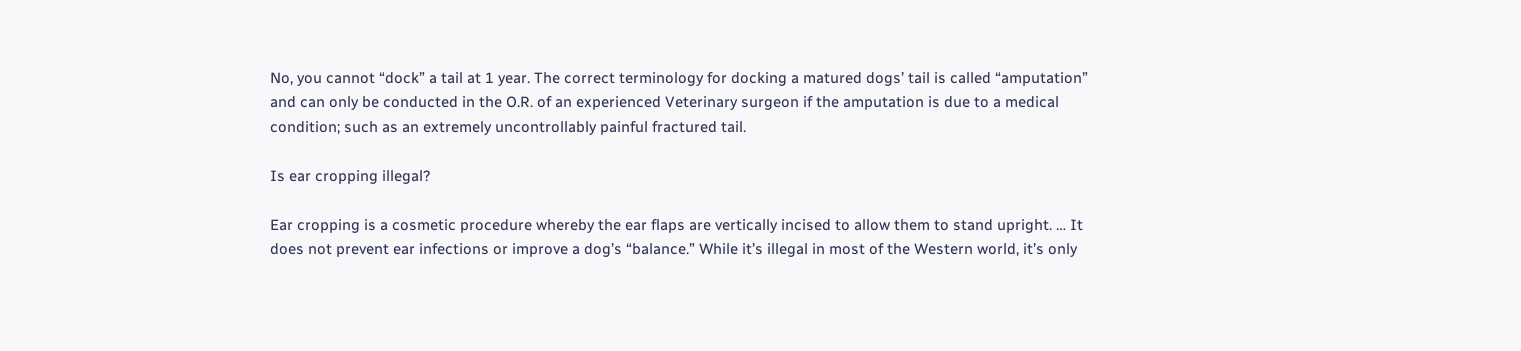No, you cannot “dock” a tail at 1 year. The correct terminology for docking a matured dogs’ tail is called “amputation” and can only be conducted in the O.R. of an experienced Veterinary surgeon if the amputation is due to a medical condition; such as an extremely uncontrollably painful fractured tail.

Is ear cropping illegal?

Ear cropping is a cosmetic procedure whereby the ear flaps are vertically incised to allow them to stand upright. … It does not prevent ear infections or improve a dog’s “balance.” While it’s illegal in most of the Western world, it’s only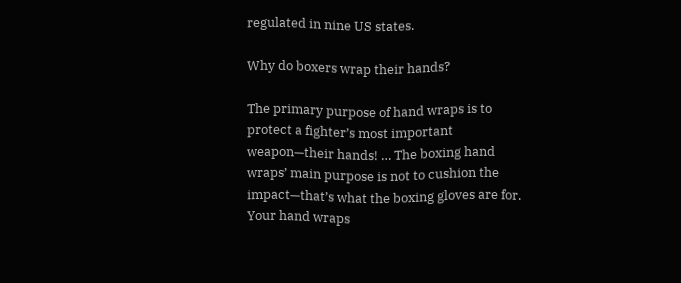regulated in nine US states.

Why do boxers wrap their hands?

The primary purpose of hand wraps is to protect a fighter’s most important weapon—their hands! … The boxing hand wraps’ main purpose is not to cushion the impact—that’s what the boxing gloves are for. Your hand wraps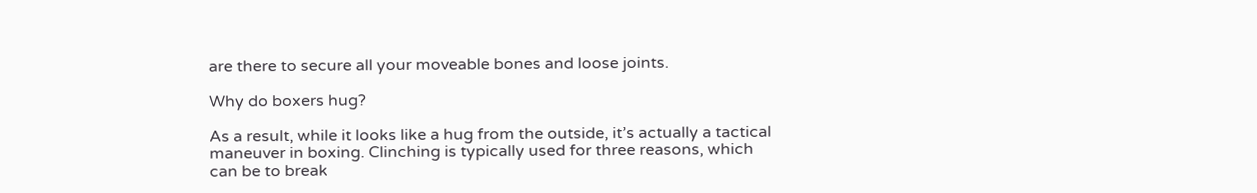are there to secure all your moveable bones and loose joints.

Why do boxers hug?

As a result, while it looks like a hug from the outside, it’s actually a tactical maneuver in boxing. Clinching is typically used for three reasons, which can be to break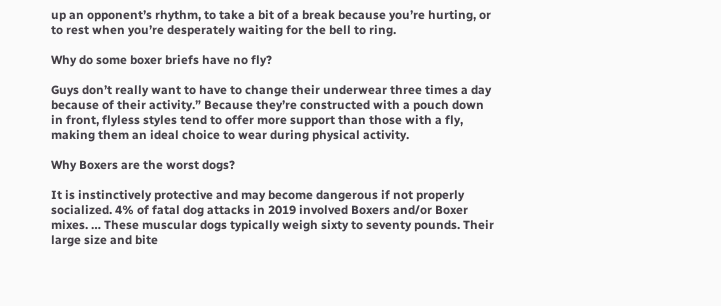up an opponent’s rhythm, to take a bit of a break because you’re hurting, or to rest when you’re desperately waiting for the bell to ring.

Why do some boxer briefs have no fly?

Guys don’t really want to have to change their underwear three times a day because of their activity.” Because they’re constructed with a pouch down in front, flyless styles tend to offer more support than those with a fly, making them an ideal choice to wear during physical activity.

Why Boxers are the worst dogs?

It is instinctively protective and may become dangerous if not properly socialized. 4% of fatal dog attacks in 2019 involved Boxers and/or Boxer mixes. … These muscular dogs typically weigh sixty to seventy pounds. Their large size and bite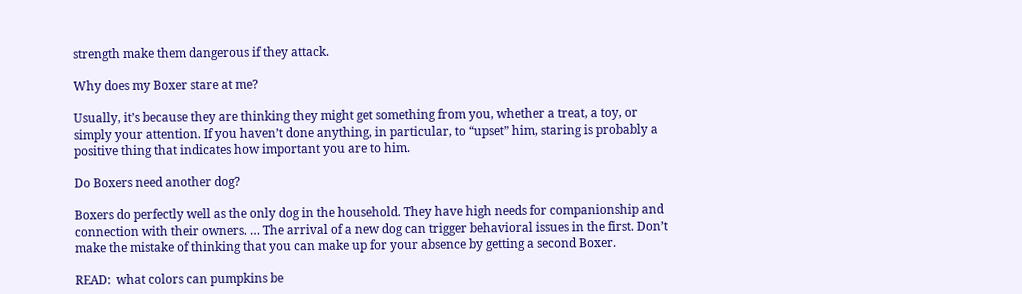strength make them dangerous if they attack.

Why does my Boxer stare at me?

Usually, it’s because they are thinking they might get something from you, whether a treat, a toy, or simply your attention. If you haven’t done anything, in particular, to “upset” him, staring is probably a positive thing that indicates how important you are to him.

Do Boxers need another dog?

Boxers do perfectly well as the only dog in the household. They have high needs for companionship and connection with their owners. … The arrival of a new dog can trigger behavioral issues in the first. Don’t make the mistake of thinking that you can make up for your absence by getting a second Boxer.

READ:  what colors can pumpkins be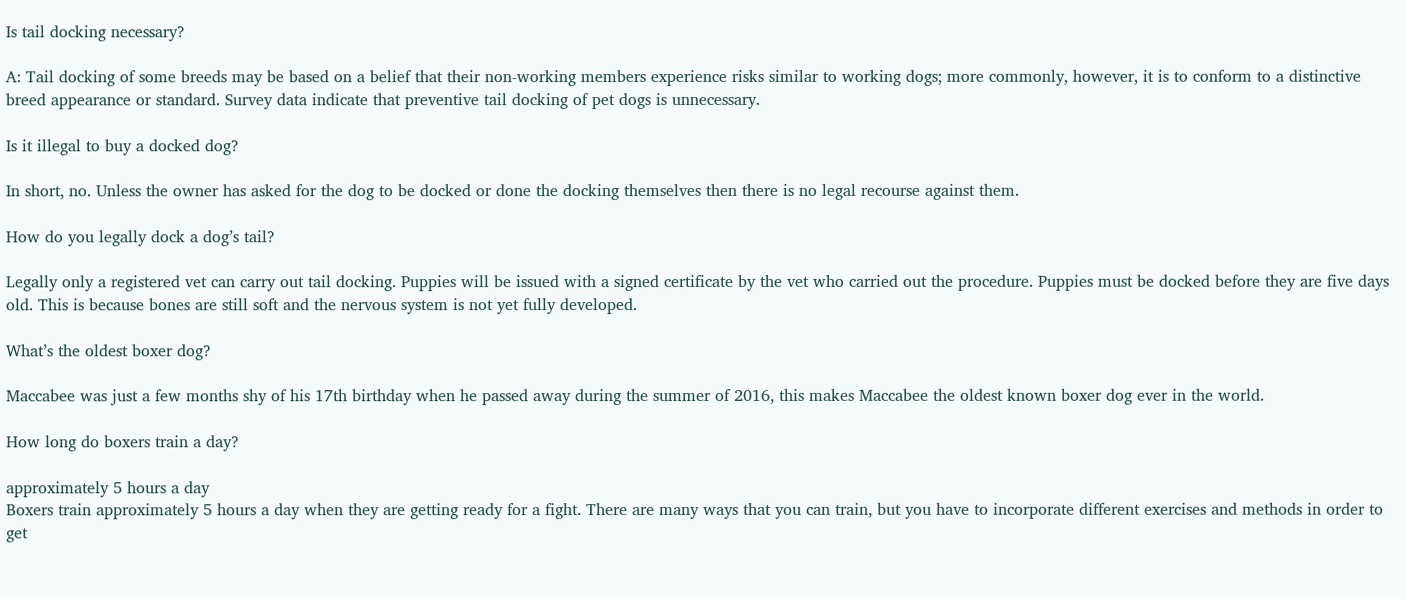Is tail docking necessary?

A: Tail docking of some breeds may be based on a belief that their non-working members experience risks similar to working dogs; more commonly, however, it is to conform to a distinctive breed appearance or standard. Survey data indicate that preventive tail docking of pet dogs is unnecessary.

Is it illegal to buy a docked dog?

In short, no. Unless the owner has asked for the dog to be docked or done the docking themselves then there is no legal recourse against them.

How do you legally dock a dog’s tail?

Legally only a registered vet can carry out tail docking. Puppies will be issued with a signed certificate by the vet who carried out the procedure. Puppies must be docked before they are five days old. This is because bones are still soft and the nervous system is not yet fully developed.

What’s the oldest boxer dog?

Maccabee was just a few months shy of his 17th birthday when he passed away during the summer of 2016, this makes Maccabee the oldest known boxer dog ever in the world.

How long do boxers train a day?

approximately 5 hours a day
Boxers train approximately 5 hours a day when they are getting ready for a fight. There are many ways that you can train, but you have to incorporate different exercises and methods in order to get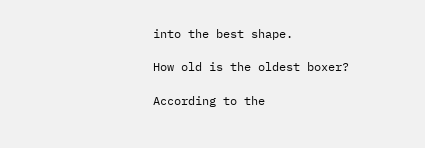into the best shape.

How old is the oldest boxer?

According to the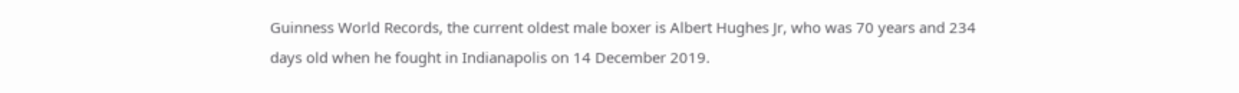Guinness World Records, the current oldest male boxer is Albert Hughes Jr, who was 70 years and 234 days old when he fought in Indianapolis on 14 December 2019.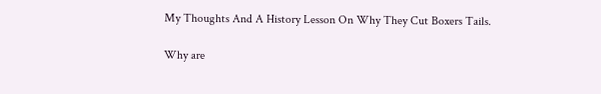My Thoughts And A History Lesson On Why They Cut Boxers Tails.

Why are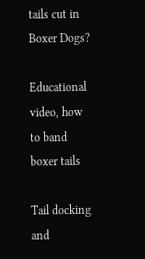tails cut in Boxer Dogs?

Educational video, how to band boxer tails

Tail docking and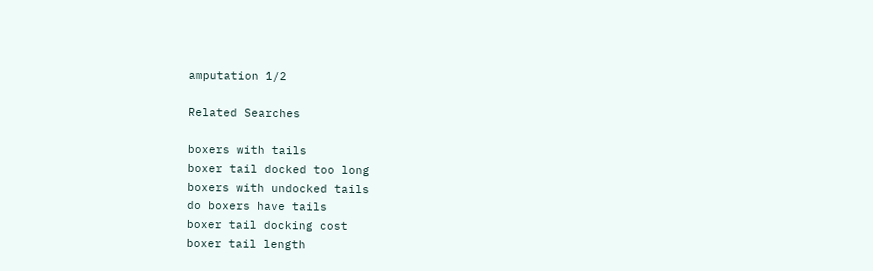amputation 1/2

Related Searches

boxers with tails
boxer tail docked too long
boxers with undocked tails
do boxers have tails
boxer tail docking cost
boxer tail length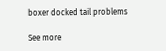boxer docked tail problems

See more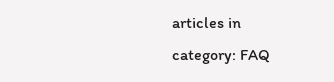articles in category: FAQ